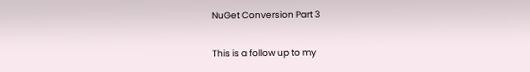NuGet Conversion Part 3

This is a follow up to my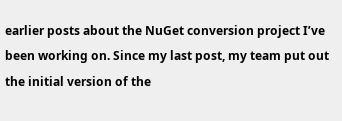earlier posts about the NuGet conversion project I’ve been working on. Since my last post, my team put out the initial version of the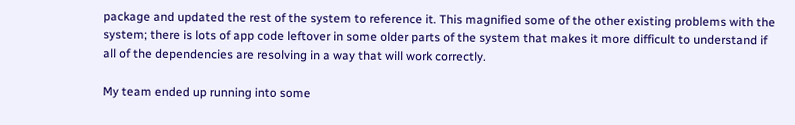package and updated the rest of the system to reference it. This magnified some of the other existing problems with the system; there is lots of app code leftover in some older parts of the system that makes it more difficult to understand if all of the dependencies are resolving in a way that will work correctly.

My team ended up running into some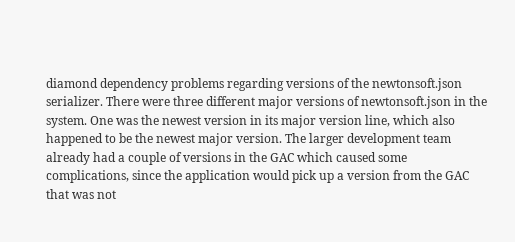diamond dependency problems regarding versions of the newtonsoft.json serializer. There were three different major versions of newtonsoft.json in the system. One was the newest version in its major version line, which also happened to be the newest major version. The larger development team already had a couple of versions in the GAC which caused some complications, since the application would pick up a version from the GAC that was not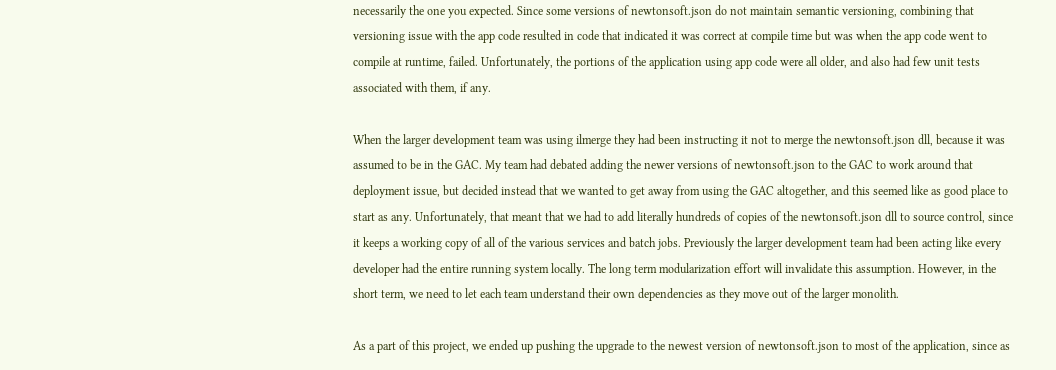necessarily the one you expected. Since some versions of newtonsoft.json do not maintain semantic versioning, combining that versioning issue with the app code resulted in code that indicated it was correct at compile time but was when the app code went to compile at runtime, failed. Unfortunately, the portions of the application using app code were all older, and also had few unit tests associated with them, if any.

When the larger development team was using ilmerge they had been instructing it not to merge the newtonsoft.json dll, because it was assumed to be in the GAC. My team had debated adding the newer versions of newtonsoft.json to the GAC to work around that deployment issue, but decided instead that we wanted to get away from using the GAC altogether, and this seemed like as good place to start as any. Unfortunately, that meant that we had to add literally hundreds of copies of the newtonsoft.json dll to source control, since it keeps a working copy of all of the various services and batch jobs. Previously the larger development team had been acting like every developer had the entire running system locally. The long term modularization effort will invalidate this assumption. However, in the short term, we need to let each team understand their own dependencies as they move out of the larger monolith.

As a part of this project, we ended up pushing the upgrade to the newest version of newtonsoft.json to most of the application, since as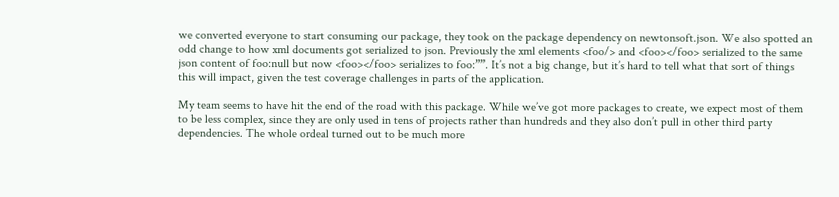we converted everyone to start consuming our package, they took on the package dependency on newtonsoft.json. We also spotted an odd change to how xml documents got serialized to json. Previously the xml elements <foo/> and <foo></foo> serialized to the same json content of foo:null but now <foo></foo> serializes to foo:””. It’s not a big change, but it’s hard to tell what that sort of things this will impact, given the test coverage challenges in parts of the application.

My team seems to have hit the end of the road with this package. While we’ve got more packages to create, we expect most of them to be less complex, since they are only used in tens of projects rather than hundreds and they also don’t pull in other third party dependencies. The whole ordeal turned out to be much more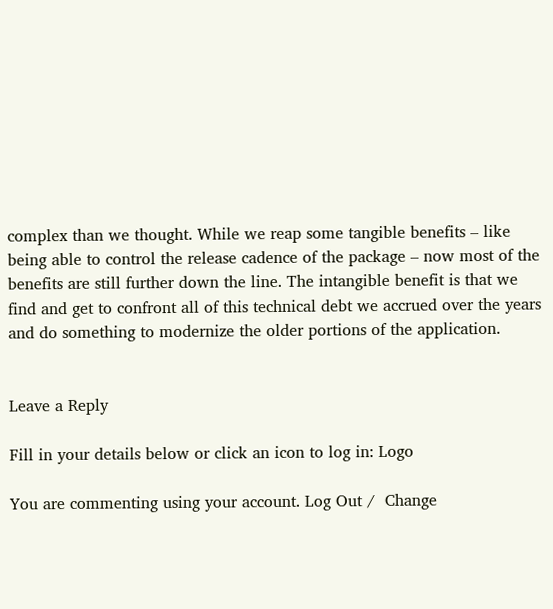complex than we thought. While we reap some tangible benefits – like being able to control the release cadence of the package – now most of the benefits are still further down the line. The intangible benefit is that we find and get to confront all of this technical debt we accrued over the years and do something to modernize the older portions of the application.


Leave a Reply

Fill in your details below or click an icon to log in: Logo

You are commenting using your account. Log Out /  Change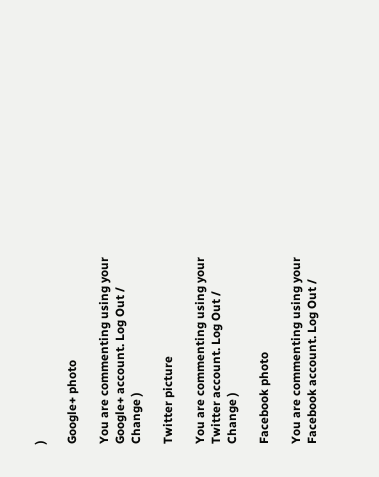)

Google+ photo

You are commenting using your Google+ account. Log Out /  Change )

Twitter picture

You are commenting using your Twitter account. Log Out /  Change )

Facebook photo

You are commenting using your Facebook account. Log Out /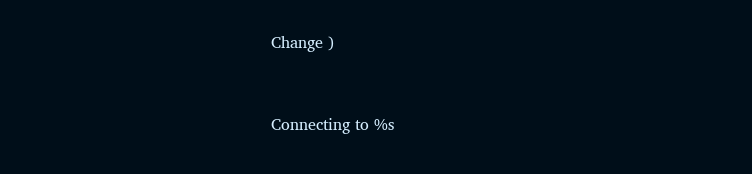Change )


Connecting to %s